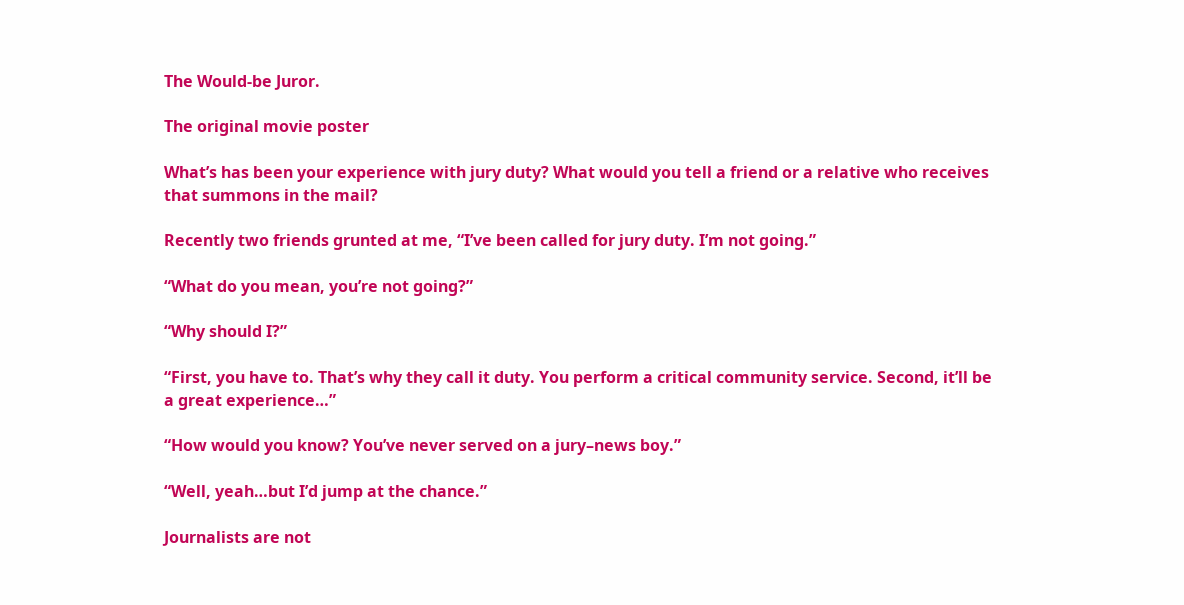The Would-be Juror.

The original movie poster

What’s has been your experience with jury duty? What would you tell a friend or a relative who receives that summons in the mail?

Recently two friends grunted at me, “I’ve been called for jury duty. I’m not going.”

“What do you mean, you’re not going?”

“Why should I?”

“First, you have to. That’s why they call it duty. You perform a critical community service. Second, it’ll be a great experience…”

“How would you know? You’ve never served on a jury–news boy.”

“Well, yeah…but I’d jump at the chance.”

Journalists are not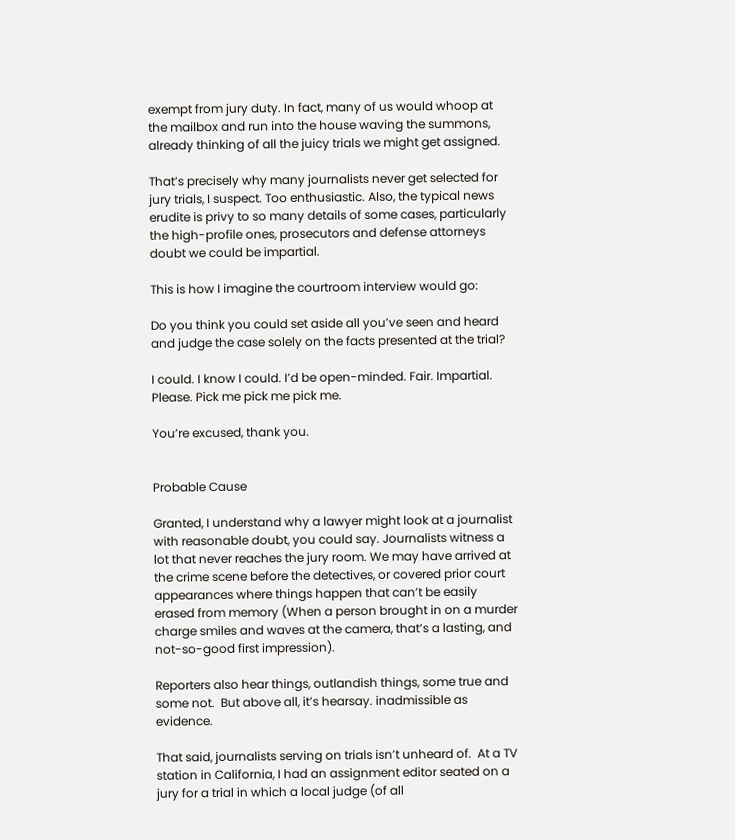exempt from jury duty. In fact, many of us would whoop at the mailbox and run into the house waving the summons, already thinking of all the juicy trials we might get assigned.

That’s precisely why many journalists never get selected for jury trials, I suspect. Too enthusiastic. Also, the typical news erudite is privy to so many details of some cases, particularly the high-profile ones, prosecutors and defense attorneys doubt we could be impartial.

This is how I imagine the courtroom interview would go:

Do you think you could set aside all you’ve seen and heard and judge the case solely on the facts presented at the trial?

I could. I know I could. I’d be open-minded. Fair. Impartial. Please. Pick me pick me pick me.

You’re excused, thank you.


Probable Cause

Granted, I understand why a lawyer might look at a journalist with reasonable doubt, you could say. Journalists witness a lot that never reaches the jury room. We may have arrived at the crime scene before the detectives, or covered prior court appearances where things happen that can’t be easily erased from memory (When a person brought in on a murder charge smiles and waves at the camera, that’s a lasting, and not-so-good first impression).

Reporters also hear things, outlandish things, some true and some not.  But above all, it’s hearsay. inadmissible as evidence.

That said, journalists serving on trials isn’t unheard of.  At a TV station in California, I had an assignment editor seated on a  jury for a trial in which a local judge (of all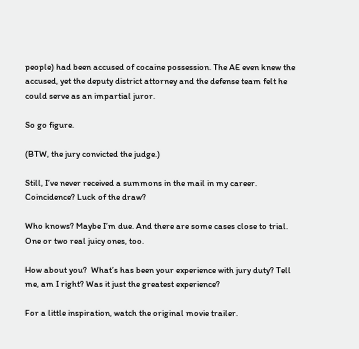people) had been accused of cocaine possession. The AE even knew the accused, yet the deputy district attorney and the defense team felt he could serve as an impartial juror.

So go figure.

(BTW, the jury convicted the judge.)

Still, I’ve never received a summons in the mail in my career. Coincidence? Luck of the draw?

Who knows? Maybe I’m due. And there are some cases close to trial. One or two real juicy ones, too.

How about you?  What’s has been your experience with jury duty? Tell me, am I right? Was it just the greatest experience?

For a little inspiration, watch the original movie trailer.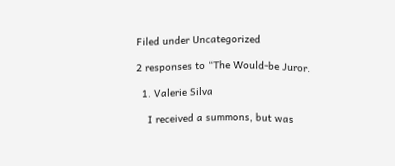Filed under Uncategorized

2 responses to “The Would-be Juror.

  1. Valerie Silva

    I received a summons, but was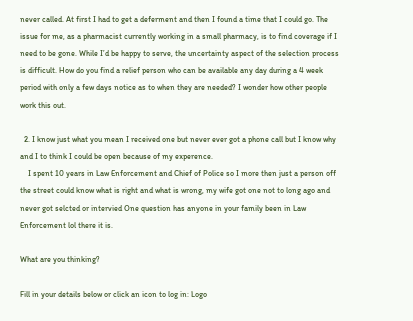never called. At first I had to get a deferment and then I found a time that I could go. The issue for me, as a pharmacist currently working in a small pharmacy, is to find coverage if I need to be gone. While I’d be happy to serve, the uncertainty aspect of the selection process is difficult. How do you find a relief person who can be available any day during a 4 week period with only a few days notice as to when they are needed? I wonder how other people work this out.

  2. I know just what you mean I received one but never ever got a phone call but I know why and I to think I could be open because of my experence.
    I spent 10 years in Law Enforcement and Chief of Police so I more then just a person off the street could know what is right and what is wrong, my wife got one not to long ago and never got selcted or intervied One question has anyone in your family been in Law Enforcement lol there it is.

What are you thinking?

Fill in your details below or click an icon to log in: Logo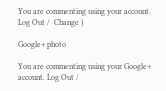You are commenting using your account. Log Out /  Change )

Google+ photo

You are commenting using your Google+ account. Log Out /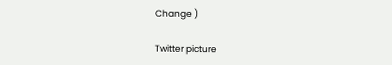Change )

Twitter picture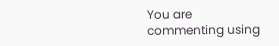You are commenting using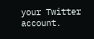your Twitter account.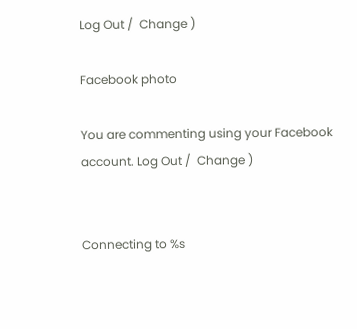Log Out /  Change )

Facebook photo

You are commenting using your Facebook account. Log Out /  Change )


Connecting to %s